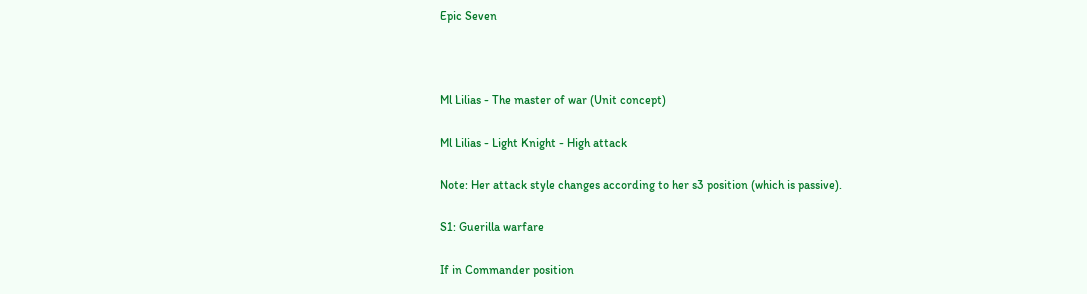Epic Seven



Ml Lilias - The master of war (Unit concept)

Ml Lilias - Light Knight - High attack

Note: Her attack style changes according to her s3 position (which is passive).

S1: Guerilla warfare

If in Commander position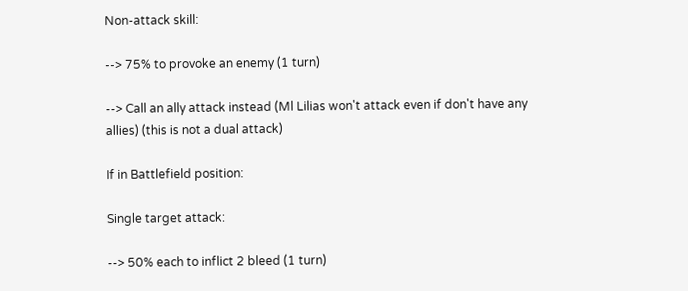Non-attack skill:

--> 75% to provoke an enemy (1 turn)

--> Call an ally attack instead (Ml Lilias won't attack even if don't have any allies) (this is not a dual attack)

If in Battlefield position:

Single target attack:

--> 50% each to inflict 2 bleed (1 turn)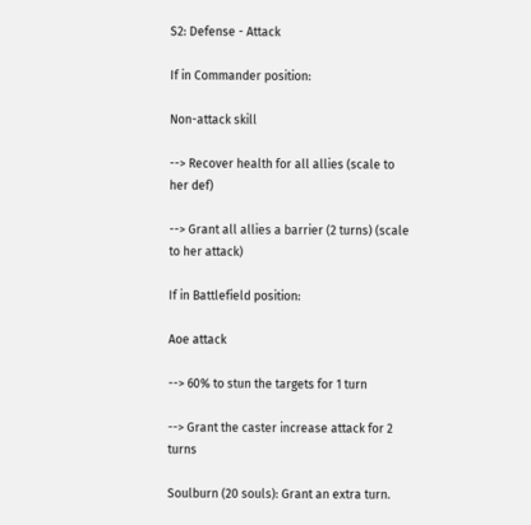S2: Defense - Attack

If in Commander position:

Non-attack skill

--> Recover health for all allies (scale to her def)

--> Grant all allies a barrier (2 turns) (scale to her attack)

If in Battlefield position:

Aoe attack

--> 60% to stun the targets for 1 turn

--> Grant the caster increase attack for 2 turns

Soulburn (20 souls): Grant an extra turn.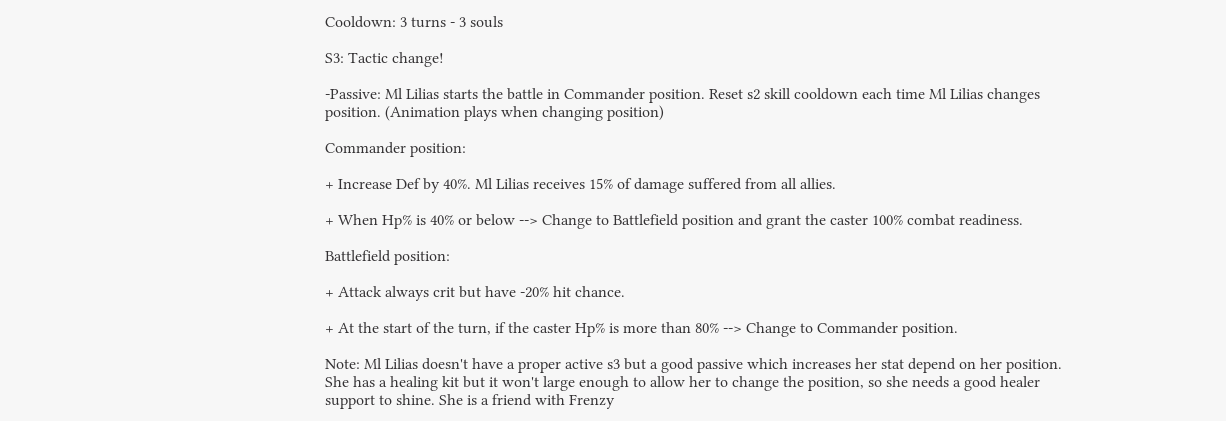Cooldown: 3 turns - 3 souls

S3: Tactic change!

-Passive: Ml Lilias starts the battle in Commander position. Reset s2 skill cooldown each time Ml Lilias changes position. (Animation plays when changing position)

Commander position:

+ Increase Def by 40%. Ml Lilias receives 15% of damage suffered from all allies.

+ When Hp% is 40% or below --> Change to Battlefield position and grant the caster 100% combat readiness.

Battlefield position:

+ Attack always crit but have -20% hit chance.

+ At the start of the turn, if the caster Hp% is more than 80% --> Change to Commander position.

Note: Ml Lilias doesn't have a proper active s3 but a good passive which increases her stat depend on her position. She has a healing kit but it won't large enough to allow her to change the position, so she needs a good healer support to shine. She is a friend with Frenzy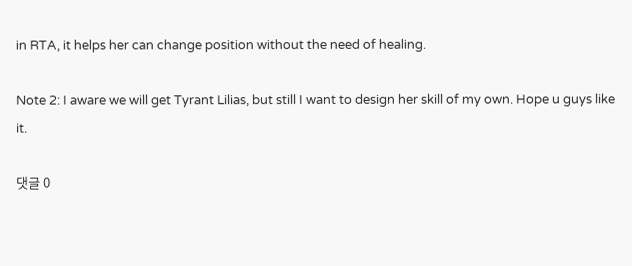in RTA, it helps her can change position without the need of healing.

Note 2: I aware we will get Tyrant Lilias, but still I want to design her skill of my own. Hope u guys like it.

댓글 0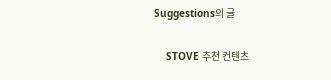Suggestions의 글

    STOVE 추천 컨텐츠